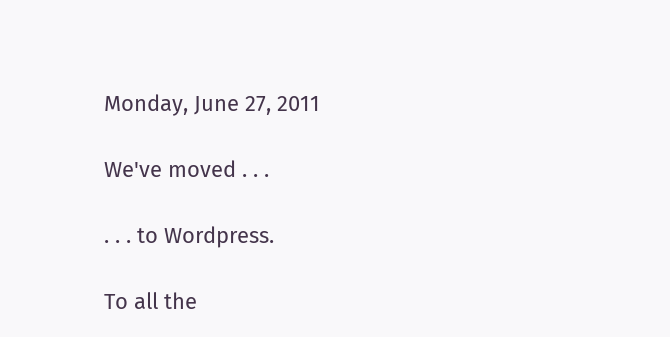Monday, June 27, 2011

We've moved . . .

. . . to Wordpress.

To all the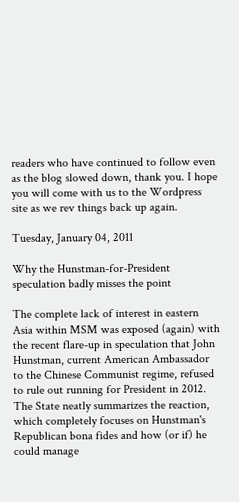readers who have continued to follow even as the blog slowed down, thank you. I hope you will come with us to the Wordpress site as we rev things back up again.

Tuesday, January 04, 2011

Why the Hunstman-for-President speculation badly misses the point

The complete lack of interest in eastern Asia within MSM was exposed (again) with the recent flare-up in speculation that John Hunstman, current American Ambassador to the Chinese Communist regime, refused to rule out running for President in 2012. The State neatly summarizes the reaction, which completely focuses on Hunstman's Republican bona fides and how (or if) he could manage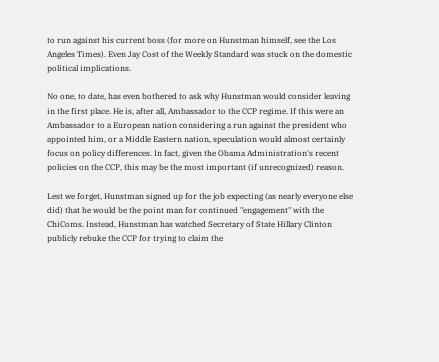to run against his current boss (for more on Hunstman himself, see the Los Angeles Times). Even Jay Cost of the Weekly Standard was stuck on the domestic political implications.

No one, to date, has even bothered to ask why Hunstman would consider leaving in the first place. He is, after all, Ambassador to the CCP regime. If this were an Ambassador to a European nation considering a run against the president who appointed him, or a Middle Eastern nation, speculation would almost certainly focus on policy differences. In fact, given the Obama Administration's recent policies on the CCP, this may be the most important (if unrecognized) reason.

Lest we forget, Hunstman signed up for the job expecting (as nearly everyone else did) that he would be the point man for continued "engagement" with the ChiComs. Instead, Hunstman has watched Secretary of State Hillary Clinton publicly rebuke the CCP for trying to claim the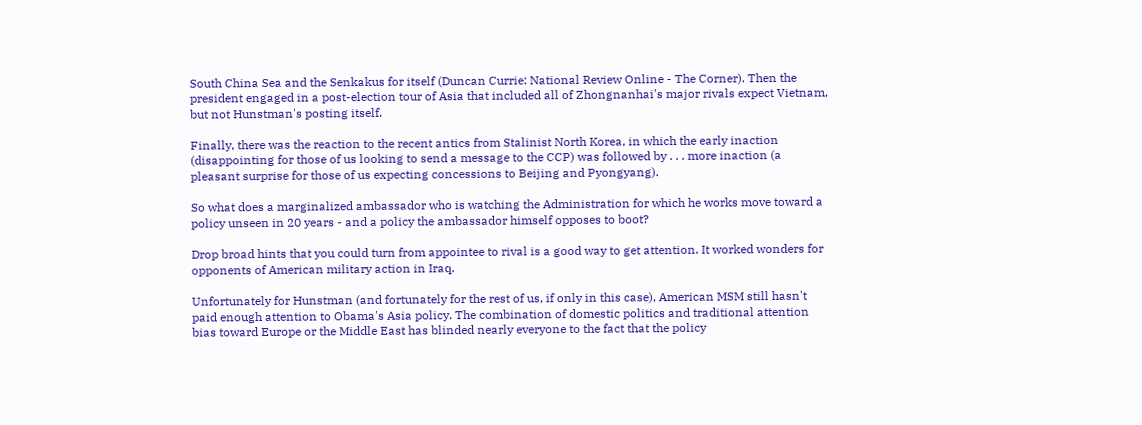South China Sea and the Senkakus for itself (Duncan Currie: National Review Online - The Corner). Then the president engaged in a post-election tour of Asia that included all of Zhongnanhai's major rivals expect Vietnam, but not Hunstman's posting itself.

Finally, there was the reaction to the recent antics from Stalinist North Korea, in which the early inaction (disappointing for those of us looking to send a message to the CCP) was followed by . . . more inaction (a pleasant surprise for those of us expecting concessions to Beijing and Pyongyang).

So what does a marginalized ambassador who is watching the Administration for which he works move toward a policy unseen in 20 years - and a policy the ambassador himself opposes to boot?

Drop broad hints that you could turn from appointee to rival is a good way to get attention. It worked wonders for opponents of American military action in Iraq.

Unfortunately for Hunstman (and fortunately for the rest of us, if only in this case), American MSM still hasn't paid enough attention to Obama's Asia policy. The combination of domestic politics and traditional attention bias toward Europe or the Middle East has blinded nearly everyone to the fact that the policy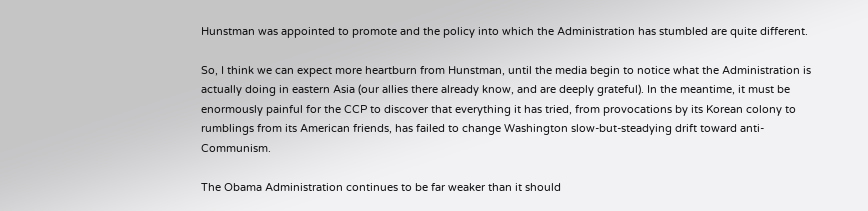Hunstman was appointed to promote and the policy into which the Administration has stumbled are quite different.

So, I think we can expect more heartburn from Hunstman, until the media begin to notice what the Administration is actually doing in eastern Asia (our allies there already know, and are deeply grateful). In the meantime, it must be enormously painful for the CCP to discover that everything it has tried, from provocations by its Korean colony to rumblings from its American friends, has failed to change Washington slow-but-steadying drift toward anti-Communism.

The Obama Administration continues to be far weaker than it should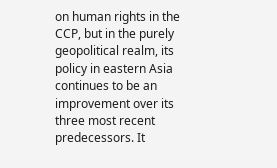on human rights in the CCP, but in the purely geopolitical realm, its policy in eastern Asia continues to be an improvement over its three most recent predecessors. It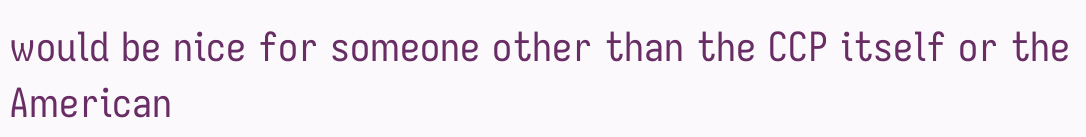would be nice for someone other than the CCP itself or the American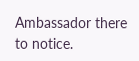Ambassador there to notice.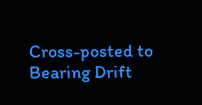Cross-posted to Bearing Drift